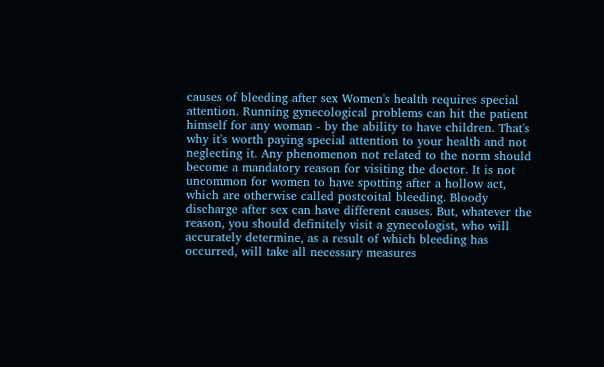causes of bleeding after sex Women's health requires special attention. Running gynecological problems can hit the patient himself for any woman - by the ability to have children. That's why it's worth paying special attention to your health and not neglecting it. Any phenomenon not related to the norm should become a mandatory reason for visiting the doctor. It is not uncommon for women to have spotting after a hollow act, which are otherwise called postcoital bleeding. Bloody discharge after sex can have different causes. But, whatever the reason, you should definitely visit a gynecologist, who will accurately determine, as a result of which bleeding has occurred, will take all necessary measures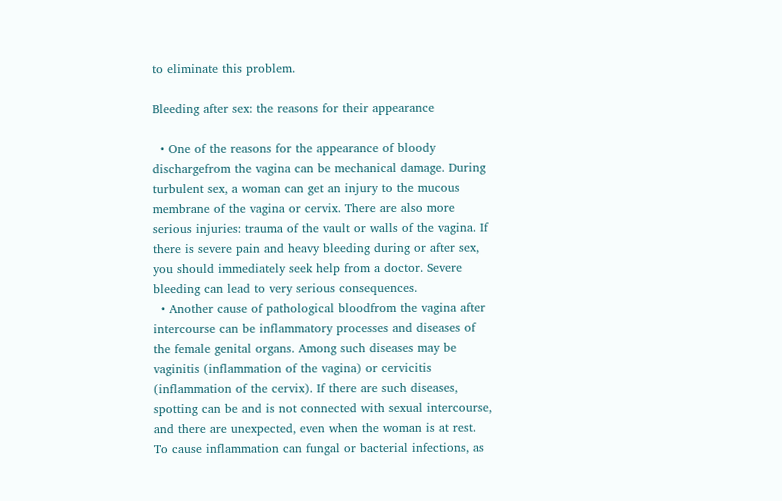to eliminate this problem.

Bleeding after sex: the reasons for their appearance

  • One of the reasons for the appearance of bloody dischargefrom the vagina can be mechanical damage. During turbulent sex, a woman can get an injury to the mucous membrane of the vagina or cervix. There are also more serious injuries: trauma of the vault or walls of the vagina. If there is severe pain and heavy bleeding during or after sex, you should immediately seek help from a doctor. Severe bleeding can lead to very serious consequences.
  • Another cause of pathological bloodfrom the vagina after intercourse can be inflammatory processes and diseases of the female genital organs. Among such diseases may be vaginitis (inflammation of the vagina) or cervicitis (inflammation of the cervix). If there are such diseases, spotting can be and is not connected with sexual intercourse, and there are unexpected, even when the woman is at rest. To cause inflammation can fungal or bacterial infections, as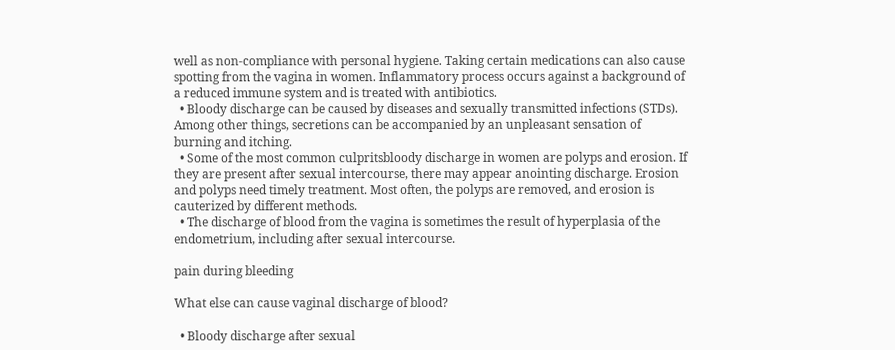well as non-compliance with personal hygiene. Taking certain medications can also cause spotting from the vagina in women. Inflammatory process occurs against a background of a reduced immune system and is treated with antibiotics.
  • Bloody discharge can be caused by diseases and sexually transmitted infections (STDs). Among other things, secretions can be accompanied by an unpleasant sensation of burning and itching.
  • Some of the most common culpritsbloody discharge in women are polyps and erosion. If they are present after sexual intercourse, there may appear anointing discharge. Erosion and polyps need timely treatment. Most often, the polyps are removed, and erosion is cauterized by different methods.
  • The discharge of blood from the vagina is sometimes the result of hyperplasia of the endometrium, including after sexual intercourse.

pain during bleeding

What else can cause vaginal discharge of blood?

  • Bloody discharge after sexual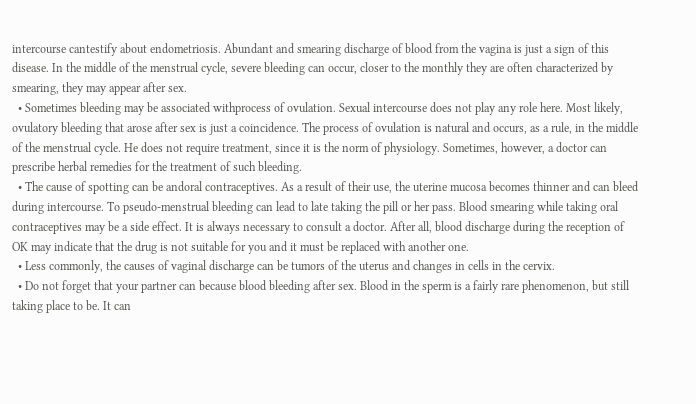intercourse cantestify about endometriosis. Abundant and smearing discharge of blood from the vagina is just a sign of this disease. In the middle of the menstrual cycle, severe bleeding can occur, closer to the monthly they are often characterized by smearing, they may appear after sex.
  • Sometimes bleeding may be associated withprocess of ovulation. Sexual intercourse does not play any role here. Most likely, ovulatory bleeding that arose after sex is just a coincidence. The process of ovulation is natural and occurs, as a rule, in the middle of the menstrual cycle. He does not require treatment, since it is the norm of physiology. Sometimes, however, a doctor can prescribe herbal remedies for the treatment of such bleeding.
  • The cause of spotting can be andoral contraceptives. As a result of their use, the uterine mucosa becomes thinner and can bleed during intercourse. To pseudo-menstrual bleeding can lead to late taking the pill or her pass. Blood smearing while taking oral contraceptives may be a side effect. It is always necessary to consult a doctor. After all, blood discharge during the reception of OK may indicate that the drug is not suitable for you and it must be replaced with another one.
  • Less commonly, the causes of vaginal discharge can be tumors of the uterus and changes in cells in the cervix.
  • Do not forget that your partner can because blood bleeding after sex. Blood in the sperm is a fairly rare phenomenon, but still taking place to be. It can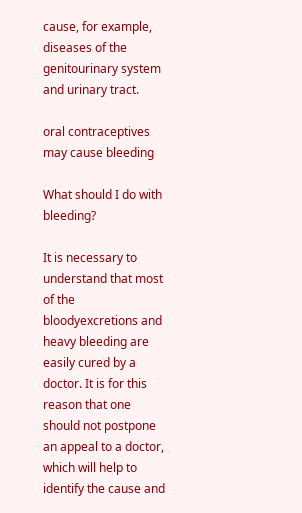cause, for example, diseases of the genitourinary system and urinary tract.

oral contraceptives may cause bleeding

What should I do with bleeding?

It is necessary to understand that most of the bloodyexcretions and heavy bleeding are easily cured by a doctor. It is for this reason that one should not postpone an appeal to a doctor, which will help to identify the cause and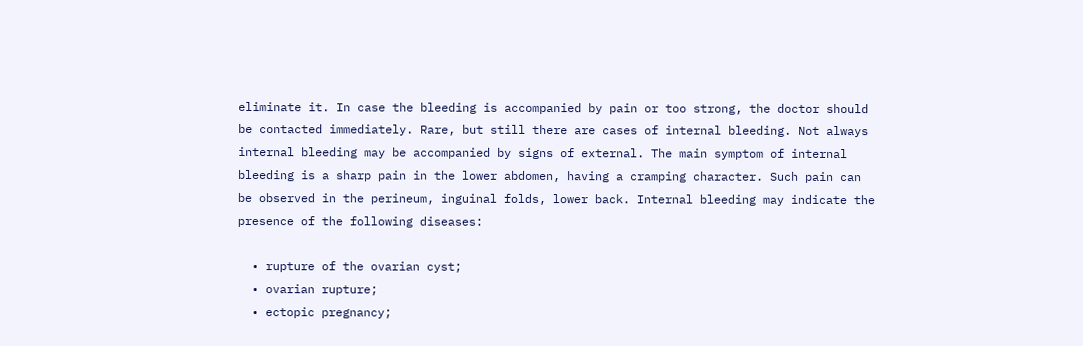eliminate it. In case the bleeding is accompanied by pain or too strong, the doctor should be contacted immediately. Rare, but still there are cases of internal bleeding. Not always internal bleeding may be accompanied by signs of external. The main symptom of internal bleeding is a sharp pain in the lower abdomen, having a cramping character. Such pain can be observed in the perineum, inguinal folds, lower back. Internal bleeding may indicate the presence of the following diseases:

  • rupture of the ovarian cyst;
  • ovarian rupture;
  • ectopic pregnancy;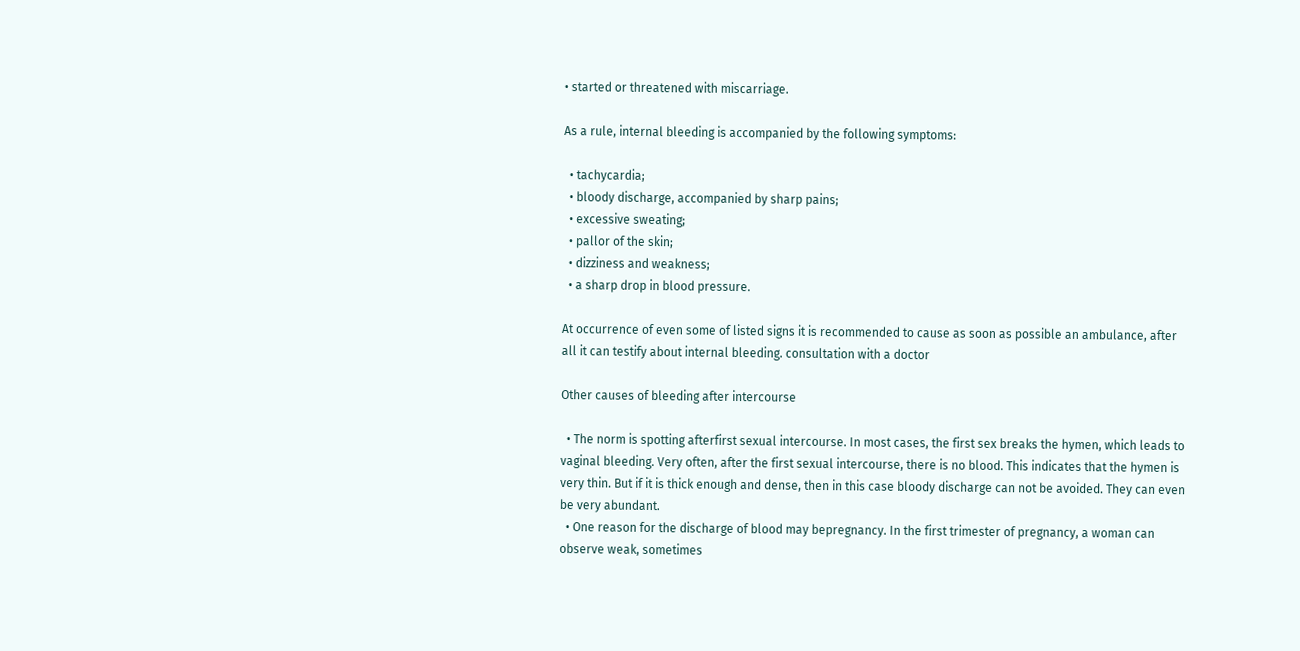• started or threatened with miscarriage.

As a rule, internal bleeding is accompanied by the following symptoms:

  • tachycardia;
  • bloody discharge, accompanied by sharp pains;
  • excessive sweating;
  • pallor of the skin;
  • dizziness and weakness;
  • a sharp drop in blood pressure.

At occurrence of even some of listed signs it is recommended to cause as soon as possible an ambulance, after all it can testify about internal bleeding. consultation with a doctor

Other causes of bleeding after intercourse

  • The norm is spotting afterfirst sexual intercourse. In most cases, the first sex breaks the hymen, which leads to vaginal bleeding. Very often, after the first sexual intercourse, there is no blood. This indicates that the hymen is very thin. But if it is thick enough and dense, then in this case bloody discharge can not be avoided. They can even be very abundant.
  • One reason for the discharge of blood may bepregnancy. In the first trimester of pregnancy, a woman can observe weak, sometimes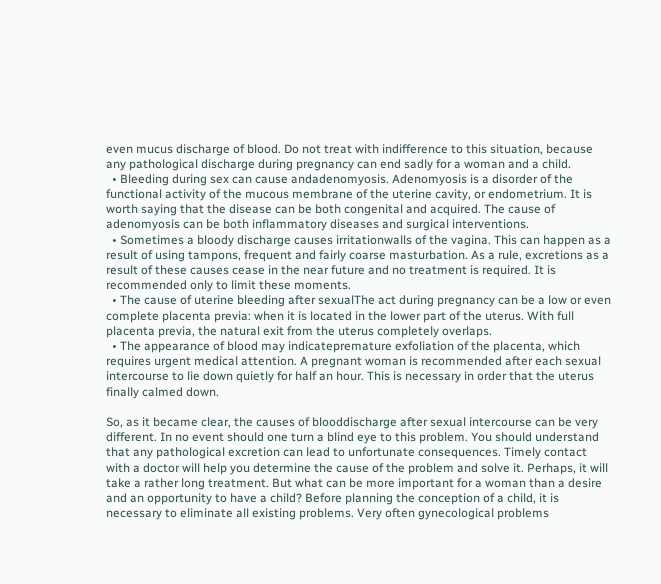even mucus discharge of blood. Do not treat with indifference to this situation, because any pathological discharge during pregnancy can end sadly for a woman and a child.
  • Bleeding during sex can cause andadenomyosis. Adenomyosis is a disorder of the functional activity of the mucous membrane of the uterine cavity, or endometrium. It is worth saying that the disease can be both congenital and acquired. The cause of adenomyosis can be both inflammatory diseases and surgical interventions.
  • Sometimes a bloody discharge causes irritationwalls of the vagina. This can happen as a result of using tampons, frequent and fairly coarse masturbation. As a rule, excretions as a result of these causes cease in the near future and no treatment is required. It is recommended only to limit these moments.
  • The cause of uterine bleeding after sexualThe act during pregnancy can be a low or even complete placenta previa: when it is located in the lower part of the uterus. With full placenta previa, the natural exit from the uterus completely overlaps.
  • The appearance of blood may indicatepremature exfoliation of the placenta, which requires urgent medical attention. A pregnant woman is recommended after each sexual intercourse to lie down quietly for half an hour. This is necessary in order that the uterus finally calmed down.

So, as it became clear, the causes of blooddischarge after sexual intercourse can be very different. In no event should one turn a blind eye to this problem. You should understand that any pathological excretion can lead to unfortunate consequences. Timely contact with a doctor will help you determine the cause of the problem and solve it. Perhaps, it will take a rather long treatment. But what can be more important for a woman than a desire and an opportunity to have a child? Before planning the conception of a child, it is necessary to eliminate all existing problems. Very often gynecological problems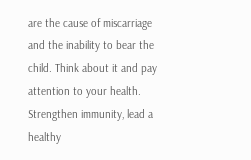are the cause of miscarriage and the inability to bear the child. Think about it and pay attention to your health. Strengthen immunity, lead a healthy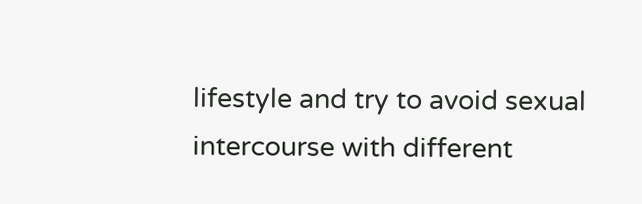lifestyle and try to avoid sexual intercourse with different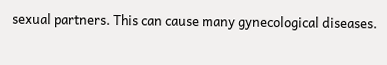sexual partners. This can cause many gynecological diseases.